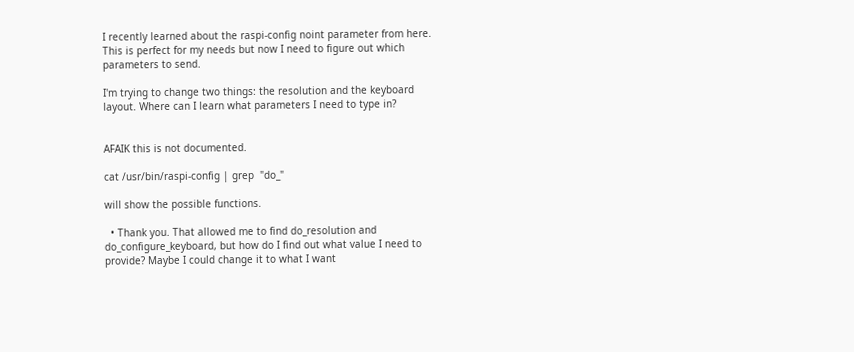I recently learned about the raspi-config noint parameter from here. This is perfect for my needs but now I need to figure out which parameters to send.

I'm trying to change two things: the resolution and the keyboard layout. Where can I learn what parameters I need to type in?


AFAIK this is not documented.

cat /usr/bin/raspi-config | grep  "do_"

will show the possible functions.

  • Thank you. That allowed me to find do_resolution and do_configure_keyboard, but how do I find out what value I need to provide? Maybe I could change it to what I want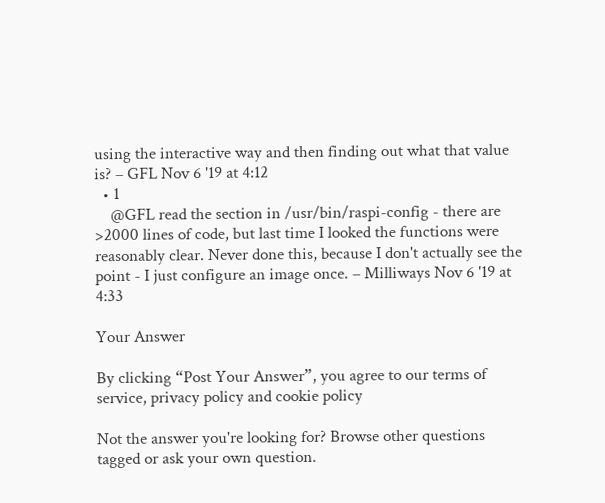using the interactive way and then finding out what that value is? – GFL Nov 6 '19 at 4:12
  • 1
    @GFL read the section in /usr/bin/raspi-config - there are >2000 lines of code, but last time I looked the functions were reasonably clear. Never done this, because I don't actually see the point - I just configure an image once. – Milliways Nov 6 '19 at 4:33

Your Answer

By clicking “Post Your Answer”, you agree to our terms of service, privacy policy and cookie policy

Not the answer you're looking for? Browse other questions tagged or ask your own question.